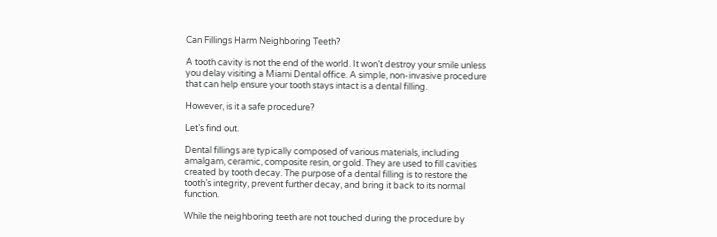Can Fillings Harm Neighboring Teeth?

A tooth cavity is not the end of the world. It won’t destroy your smile unless you delay visiting a Miami Dental office. A simple, non-invasive procedure that can help ensure your tooth stays intact is a dental filling.

However, is it a safe procedure?

Let’s find out.

Dental fillings are typically composed of various materials, including amalgam, ceramic, composite resin, or gold. They are used to fill cavities created by tooth decay. The purpose of a dental filling is to restore the tooth’s integrity, prevent further decay, and bring it back to its normal function.

While the neighboring teeth are not touched during the procedure by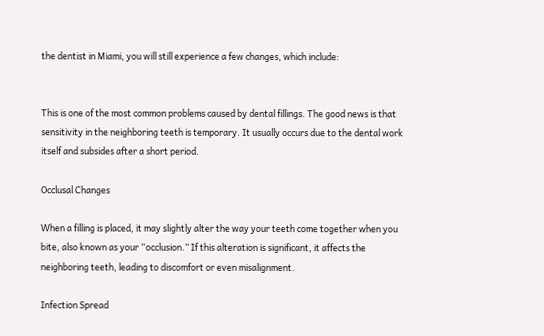the dentist in Miami, you will still experience a few changes, which include:


This is one of the most common problems caused by dental fillings. The good news is that sensitivity in the neighboring teeth is temporary. It usually occurs due to the dental work itself and subsides after a short period.

Occlusal Changes

When a filling is placed, it may slightly alter the way your teeth come together when you bite, also known as your “occlusion.” If this alteration is significant, it affects the neighboring teeth, leading to discomfort or even misalignment.

Infection Spread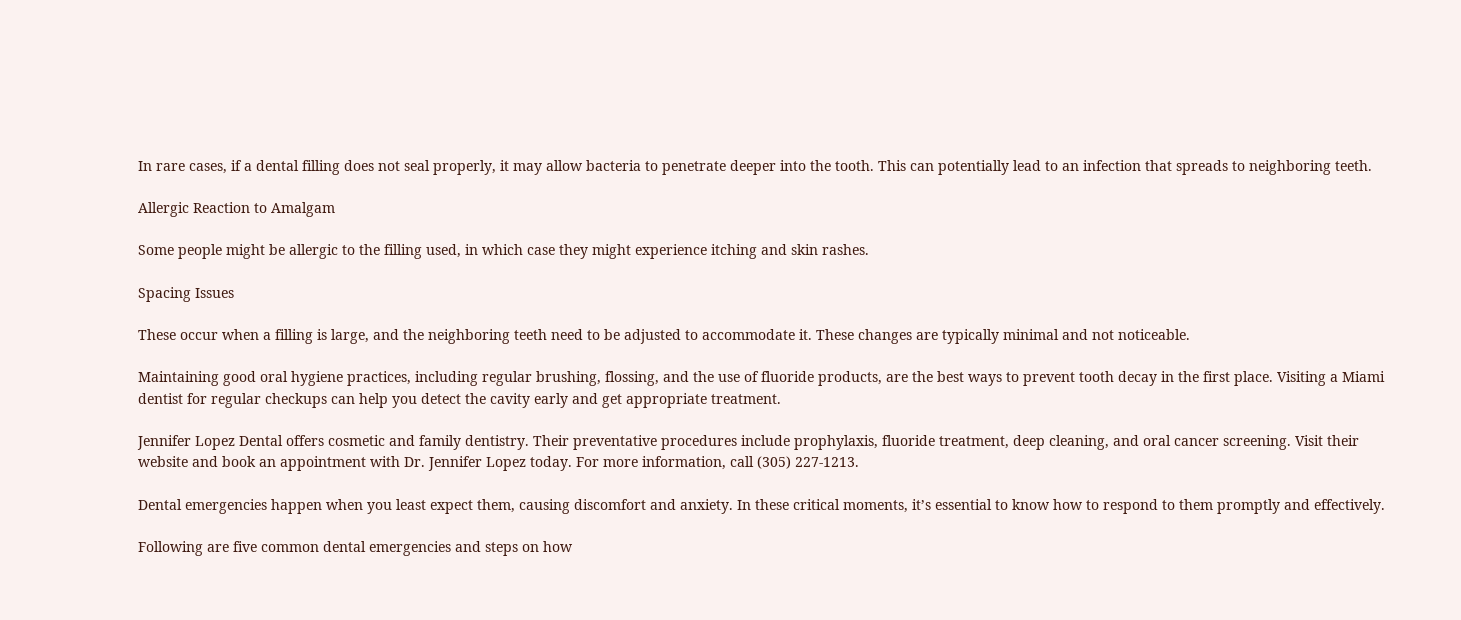In rare cases, if a dental filling does not seal properly, it may allow bacteria to penetrate deeper into the tooth. This can potentially lead to an infection that spreads to neighboring teeth.

Allergic Reaction to Amalgam

Some people might be allergic to the filling used, in which case they might experience itching and skin rashes.

Spacing Issues

These occur when a filling is large, and the neighboring teeth need to be adjusted to accommodate it. These changes are typically minimal and not noticeable.

Maintaining good oral hygiene practices, including regular brushing, flossing, and the use of fluoride products, are the best ways to prevent tooth decay in the first place. Visiting a Miami dentist for regular checkups can help you detect the cavity early and get appropriate treatment.

Jennifer Lopez Dental offers cosmetic and family dentistry. Their preventative procedures include prophylaxis, fluoride treatment, deep cleaning, and oral cancer screening. Visit their website and book an appointment with Dr. Jennifer Lopez today. For more information, call (305) 227-1213.

Dental emergencies happen when you least expect them, causing discomfort and anxiety. In these critical moments, it’s essential to know how to respond to them promptly and effectively.

Following are five common dental emergencies and steps on how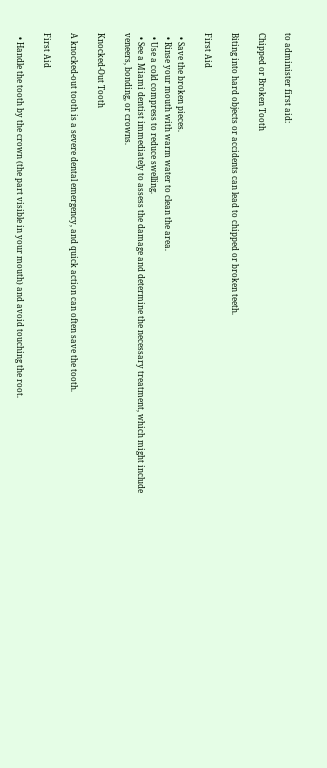to administer first aid:

Chipped or Broken Tooth

Biting into hard objects or accidents can lead to chipped or broken teeth.

First Aid

  • Save the broken pieces.
  • Rinse your mouth with warm water to clean the area.
  • Use a cold compress to reduce swelling.
  • See a Miami dentist immediately to assess the damage and determine the necessary treatment, which might include veneers, bonding, or crowns.

Knocked-Out Tooth

A knocked-out tooth is a severe dental emergency, and quick action can often save the tooth.

First Aid

  • Handle the tooth by the crown (the part visible in your mouth) and avoid touching the root.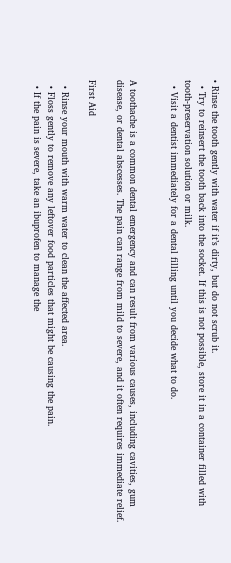• Rinse the tooth gently with water if it’s dirty, but do not scrub it.
  • Try to reinsert the tooth back into the socket. If this is not possible, store it in a container filled with tooth-preservation solution or milk.
  • Visit a dentist immediately for a dental filling until you decide what to do.


A toothache is a common dental emergency and can result from various causes, including cavities, gum disease, or dental abscesses. The pain can range from mild to severe, and it often requires immediate relief.

First Aid

  • Rinse your mouth with warm water to clean the affected area.
  • Floss gently to remove any leftover food particles that might be causing the pain.
  • If the pain is severe, take an ibuprofen to manage the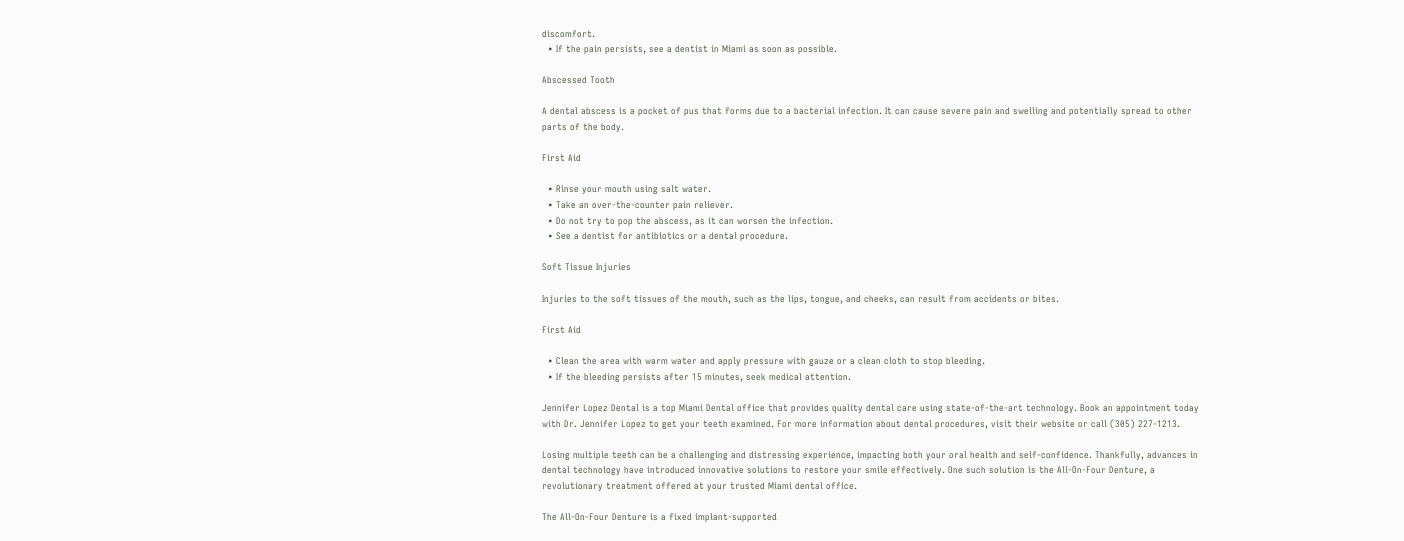discomfort.
  • If the pain persists, see a dentist in Miami as soon as possible.

Abscessed Tooth

A dental abscess is a pocket of pus that forms due to a bacterial infection. It can cause severe pain and swelling and potentially spread to other parts of the body.

First Aid

  • Rinse your mouth using salt water.
  • Take an over-the-counter pain reliever.
  • Do not try to pop the abscess, as it can worsen the infection.
  • See a dentist for antibiotics or a dental procedure.

Soft Tissue Injuries

Injuries to the soft tissues of the mouth, such as the lips, tongue, and cheeks, can result from accidents or bites.

First Aid

  • Clean the area with warm water and apply pressure with gauze or a clean cloth to stop bleeding.
  • If the bleeding persists after 15 minutes, seek medical attention.

Jennifer Lopez Dental is a top Miami Dental office that provides quality dental care using state-of-the-art technology. Book an appointment today with Dr. Jennifer Lopez to get your teeth examined. For more information about dental procedures, visit their website or call (305) 227-1213.

Losing multiple teeth can be a challenging and distressing experience, impacting both your oral health and self-confidence. Thankfully, advances in dental technology have introduced innovative solutions to restore your smile effectively. One such solution is the All-On-Four Denture, a revolutionary treatment offered at your trusted Miami dental office.

The All-On-Four Denture is a fixed implant-supported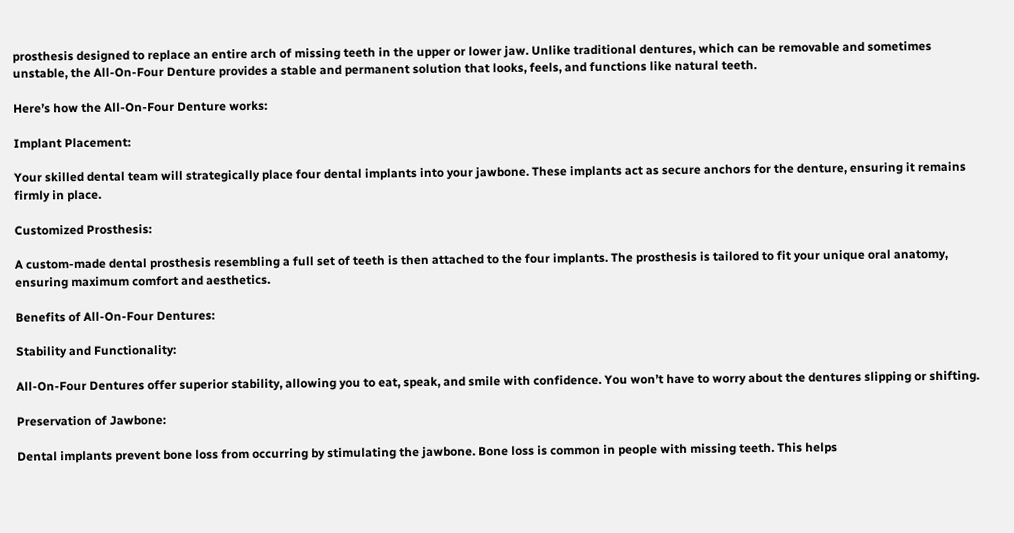prosthesis designed to replace an entire arch of missing teeth in the upper or lower jaw. Unlike traditional dentures, which can be removable and sometimes unstable, the All-On-Four Denture provides a stable and permanent solution that looks, feels, and functions like natural teeth.

Here’s how the All-On-Four Denture works:

Implant Placement:

Your skilled dental team will strategically place four dental implants into your jawbone. These implants act as secure anchors for the denture, ensuring it remains firmly in place.

Customized Prosthesis:

A custom-made dental prosthesis resembling a full set of teeth is then attached to the four implants. The prosthesis is tailored to fit your unique oral anatomy, ensuring maximum comfort and aesthetics.

Benefits of All-On-Four Dentures:

Stability and Functionality:

All-On-Four Dentures offer superior stability, allowing you to eat, speak, and smile with confidence. You won’t have to worry about the dentures slipping or shifting.

Preservation of Jawbone:

Dental implants prevent bone loss from occurring by stimulating the jawbone. Bone loss is common in people with missing teeth. This helps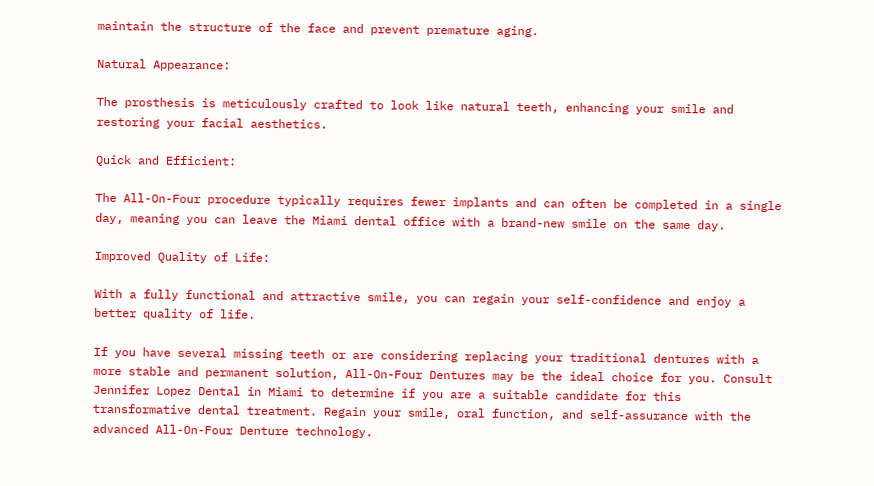maintain the structure of the face and prevent premature aging.

Natural Appearance:

The prosthesis is meticulously crafted to look like natural teeth, enhancing your smile and restoring your facial aesthetics.

Quick and Efficient:

The All-On-Four procedure typically requires fewer implants and can often be completed in a single day, meaning you can leave the Miami dental office with a brand-new smile on the same day.

Improved Quality of Life:

With a fully functional and attractive smile, you can regain your self-confidence and enjoy a better quality of life.

If you have several missing teeth or are considering replacing your traditional dentures with a more stable and permanent solution, All-On-Four Dentures may be the ideal choice for you. Consult Jennifer Lopez Dental in Miami to determine if you are a suitable candidate for this transformative dental treatment. Regain your smile, oral function, and self-assurance with the advanced All-On-Four Denture technology.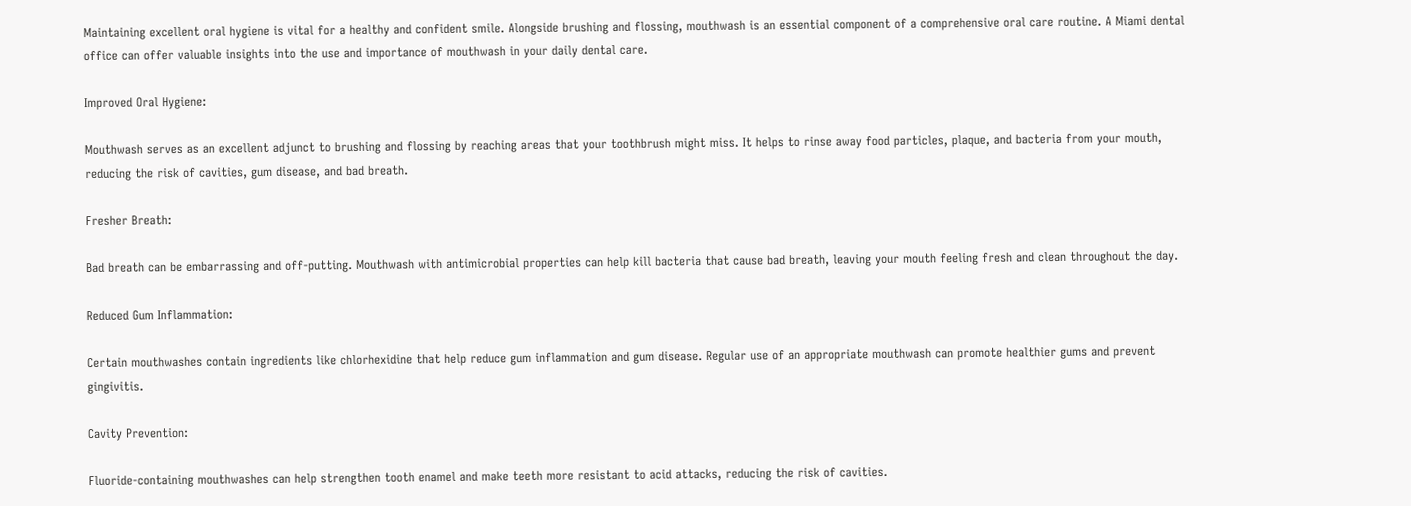Maintaining excellent oral hygiene is vital for a healthy and confident smile. Alongside brushing and flossing, mouthwash is an essential component of a comprehensive oral care routine. A Miami dental office can offer valuable insights into the use and importance of mouthwash in your daily dental care.

Improved Oral Hygiene:

Mouthwash serves as an excellent adjunct to brushing and flossing by reaching areas that your toothbrush might miss. It helps to rinse away food particles, plaque, and bacteria from your mouth, reducing the risk of cavities, gum disease, and bad breath.

Fresher Breath:

Bad breath can be embarrassing and off-putting. Mouthwash with antimicrobial properties can help kill bacteria that cause bad breath, leaving your mouth feeling fresh and clean throughout the day.

Reduced Gum Inflammation:

Certain mouthwashes contain ingredients like chlorhexidine that help reduce gum inflammation and gum disease. Regular use of an appropriate mouthwash can promote healthier gums and prevent gingivitis.

Cavity Prevention:

Fluoride-containing mouthwashes can help strengthen tooth enamel and make teeth more resistant to acid attacks, reducing the risk of cavities.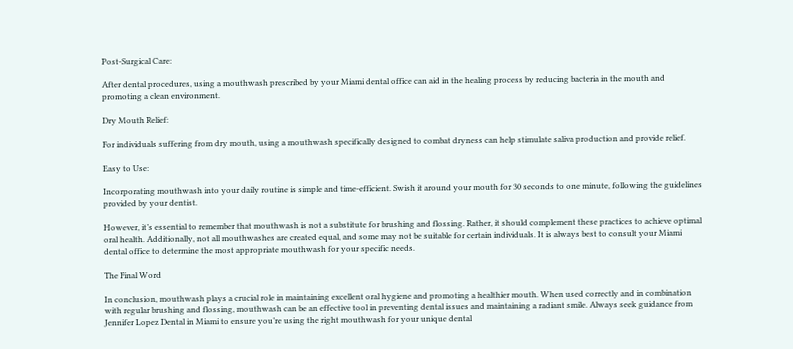Post-Surgical Care:

After dental procedures, using a mouthwash prescribed by your Miami dental office can aid in the healing process by reducing bacteria in the mouth and promoting a clean environment.

Dry Mouth Relief:

For individuals suffering from dry mouth, using a mouthwash specifically designed to combat dryness can help stimulate saliva production and provide relief.

Easy to Use:

Incorporating mouthwash into your daily routine is simple and time-efficient. Swish it around your mouth for 30 seconds to one minute, following the guidelines provided by your dentist.

However, it’s essential to remember that mouthwash is not a substitute for brushing and flossing. Rather, it should complement these practices to achieve optimal oral health. Additionally, not all mouthwashes are created equal, and some may not be suitable for certain individuals. It is always best to consult your Miami dental office to determine the most appropriate mouthwash for your specific needs.

The Final Word

In conclusion, mouthwash plays a crucial role in maintaining excellent oral hygiene and promoting a healthier mouth. When used correctly and in combination with regular brushing and flossing, mouthwash can be an effective tool in preventing dental issues and maintaining a radiant smile. Always seek guidance from Jennifer Lopez Dental in Miami to ensure you’re using the right mouthwash for your unique dental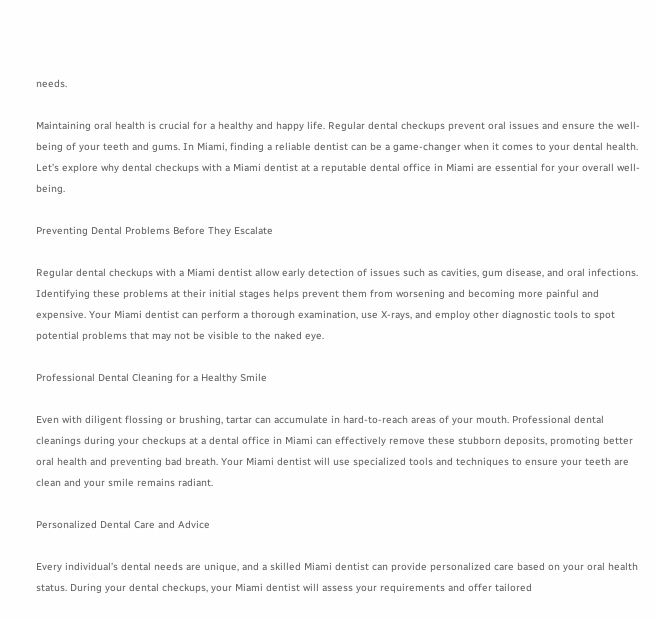needs.

Maintaining oral health is crucial for a healthy and happy life. Regular dental checkups prevent oral issues and ensure the well-being of your teeth and gums. In Miami, finding a reliable dentist can be a game-changer when it comes to your dental health. Let’s explore why dental checkups with a Miami dentist at a reputable dental office in Miami are essential for your overall well-being.

Preventing Dental Problems Before They Escalate

Regular dental checkups with a Miami dentist allow early detection of issues such as cavities, gum disease, and oral infections. Identifying these problems at their initial stages helps prevent them from worsening and becoming more painful and expensive. Your Miami dentist can perform a thorough examination, use X-rays, and employ other diagnostic tools to spot potential problems that may not be visible to the naked eye.

Professional Dental Cleaning for a Healthy Smile

Even with diligent flossing or brushing, tartar can accumulate in hard-to-reach areas of your mouth. Professional dental cleanings during your checkups at a dental office in Miami can effectively remove these stubborn deposits, promoting better oral health and preventing bad breath. Your Miami dentist will use specialized tools and techniques to ensure your teeth are clean and your smile remains radiant.

Personalized Dental Care and Advice

Every individual’s dental needs are unique, and a skilled Miami dentist can provide personalized care based on your oral health status. During your dental checkups, your Miami dentist will assess your requirements and offer tailored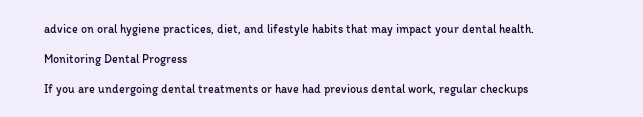advice on oral hygiene practices, diet, and lifestyle habits that may impact your dental health.

Monitoring Dental Progress

If you are undergoing dental treatments or have had previous dental work, regular checkups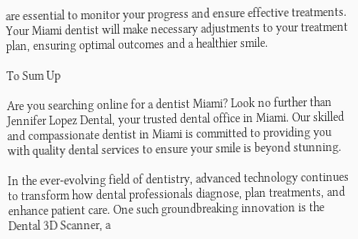are essential to monitor your progress and ensure effective treatments. Your Miami dentist will make necessary adjustments to your treatment plan, ensuring optimal outcomes and a healthier smile.

To Sum Up

Are you searching online for a dentist Miami? Look no further than Jennifer Lopez Dental, your trusted dental office in Miami. Our skilled and compassionate dentist in Miami is committed to providing you with quality dental services to ensure your smile is beyond stunning.

In the ever-evolving field of dentistry, advanced technology continues to transform how dental professionals diagnose, plan treatments, and enhance patient care. One such groundbreaking innovation is the Dental 3D Scanner, a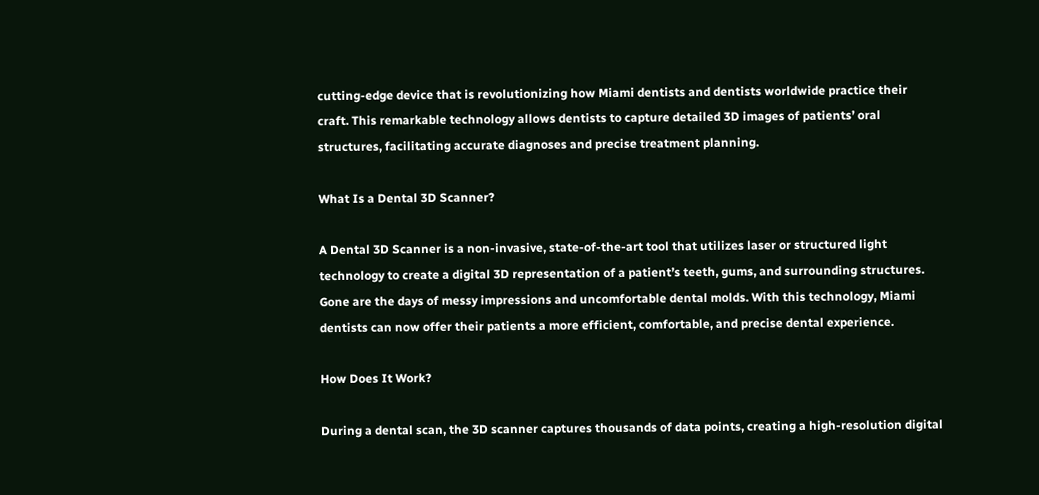cutting-edge device that is revolutionizing how Miami dentists and dentists worldwide practice their craft. This remarkable technology allows dentists to capture detailed 3D images of patients’ oral structures, facilitating accurate diagnoses and precise treatment planning.

What Is a Dental 3D Scanner?

A Dental 3D Scanner is a non-invasive, state-of-the-art tool that utilizes laser or structured light technology to create a digital 3D representation of a patient’s teeth, gums, and surrounding structures. Gone are the days of messy impressions and uncomfortable dental molds. With this technology, Miami dentists can now offer their patients a more efficient, comfortable, and precise dental experience.

How Does It Work?

During a dental scan, the 3D scanner captures thousands of data points, creating a high-resolution digital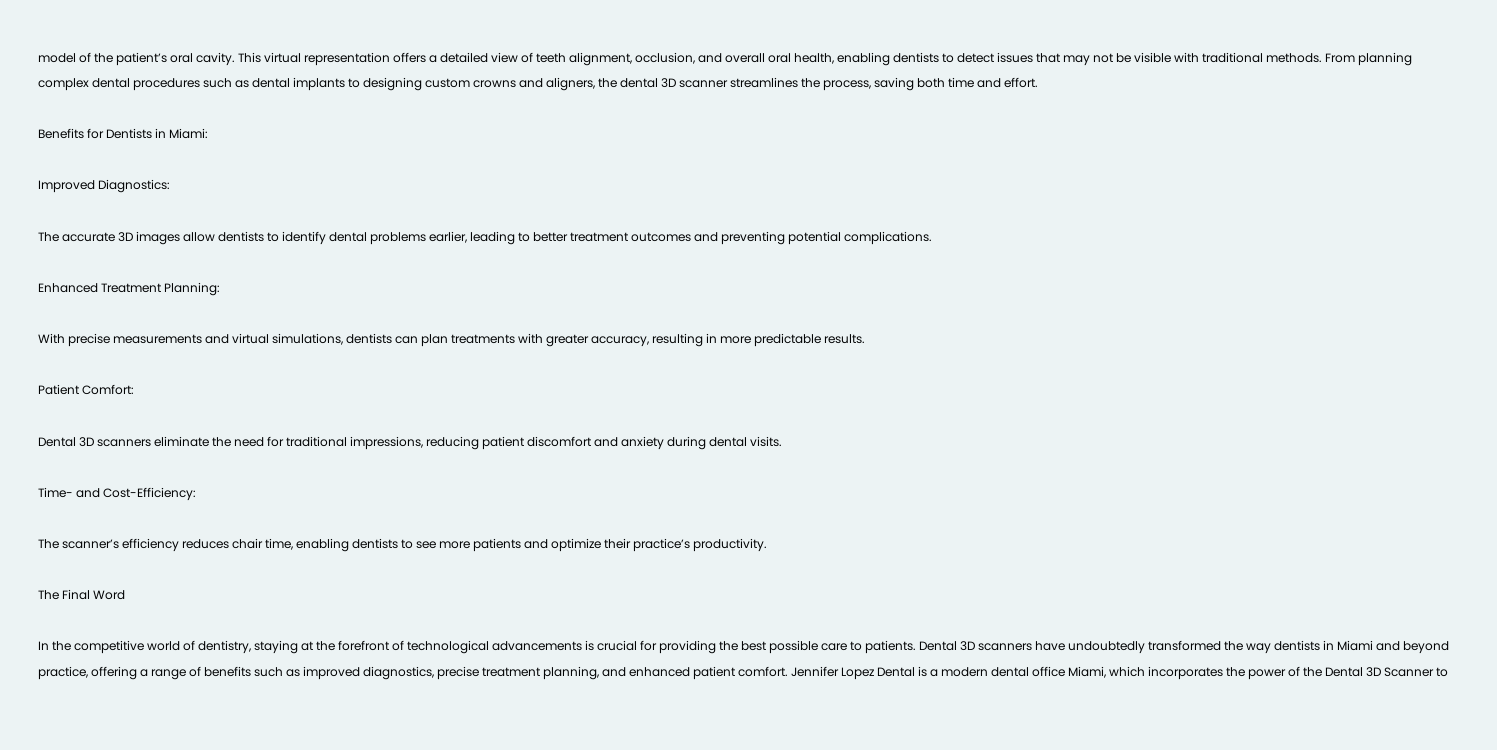model of the patient’s oral cavity. This virtual representation offers a detailed view of teeth alignment, occlusion, and overall oral health, enabling dentists to detect issues that may not be visible with traditional methods. From planning complex dental procedures such as dental implants to designing custom crowns and aligners, the dental 3D scanner streamlines the process, saving both time and effort.

Benefits for Dentists in Miami:

Improved Diagnostics:

The accurate 3D images allow dentists to identify dental problems earlier, leading to better treatment outcomes and preventing potential complications.

Enhanced Treatment Planning:

With precise measurements and virtual simulations, dentists can plan treatments with greater accuracy, resulting in more predictable results.

Patient Comfort:

Dental 3D scanners eliminate the need for traditional impressions, reducing patient discomfort and anxiety during dental visits.

Time- and Cost-Efficiency:

The scanner’s efficiency reduces chair time, enabling dentists to see more patients and optimize their practice’s productivity.

The Final Word

In the competitive world of dentistry, staying at the forefront of technological advancements is crucial for providing the best possible care to patients. Dental 3D scanners have undoubtedly transformed the way dentists in Miami and beyond practice, offering a range of benefits such as improved diagnostics, precise treatment planning, and enhanced patient comfort. Jennifer Lopez Dental is a modern dental office Miami, which incorporates the power of the Dental 3D Scanner to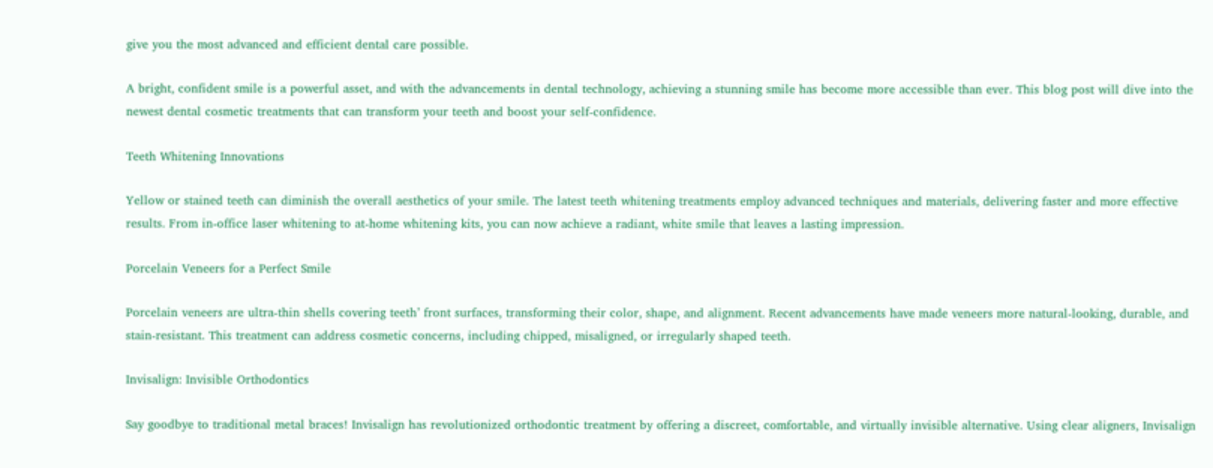give you the most advanced and efficient dental care possible.

A bright, confident smile is a powerful asset, and with the advancements in dental technology, achieving a stunning smile has become more accessible than ever. This blog post will dive into the newest dental cosmetic treatments that can transform your teeth and boost your self-confidence.

Teeth Whitening Innovations

Yellow or stained teeth can diminish the overall aesthetics of your smile. The latest teeth whitening treatments employ advanced techniques and materials, delivering faster and more effective results. From in-office laser whitening to at-home whitening kits, you can now achieve a radiant, white smile that leaves a lasting impression.

Porcelain Veneers for a Perfect Smile

Porcelain veneers are ultra-thin shells covering teeth’ front surfaces, transforming their color, shape, and alignment. Recent advancements have made veneers more natural-looking, durable, and stain-resistant. This treatment can address cosmetic concerns, including chipped, misaligned, or irregularly shaped teeth.

Invisalign: Invisible Orthodontics

Say goodbye to traditional metal braces! Invisalign has revolutionized orthodontic treatment by offering a discreet, comfortable, and virtually invisible alternative. Using clear aligners, Invisalign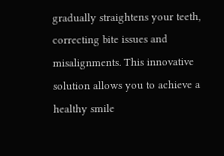gradually straightens your teeth, correcting bite issues and misalignments. This innovative solution allows you to achieve a healthy smile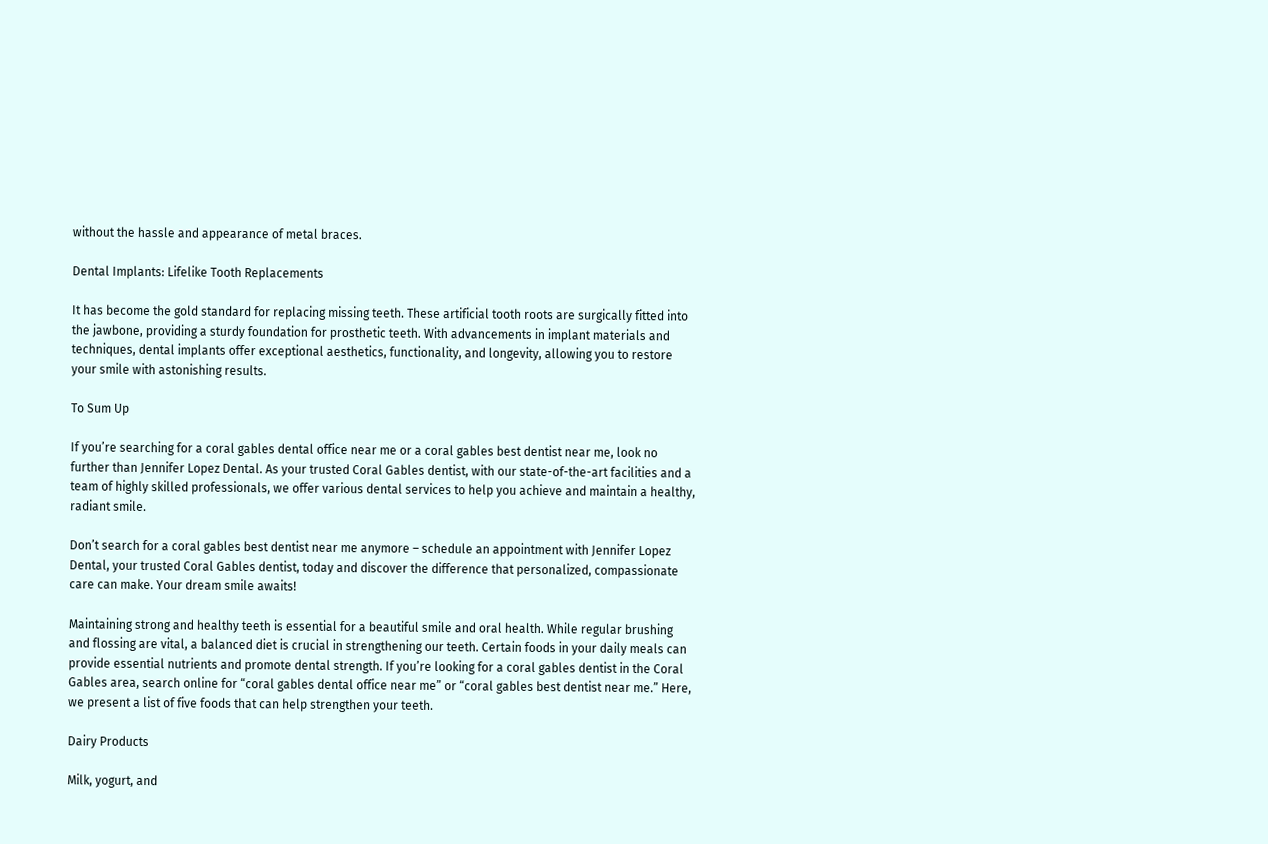without the hassle and appearance of metal braces.

Dental Implants: Lifelike Tooth Replacements

It has become the gold standard for replacing missing teeth. These artificial tooth roots are surgically fitted into the jawbone, providing a sturdy foundation for prosthetic teeth. With advancements in implant materials and techniques, dental implants offer exceptional aesthetics, functionality, and longevity, allowing you to restore your smile with astonishing results.

To Sum Up

If you’re searching for a coral gables dental office near me or a coral gables best dentist near me, look no further than Jennifer Lopez Dental. As your trusted Coral Gables dentist, with our state-of-the-art facilities and a team of highly skilled professionals, we offer various dental services to help you achieve and maintain a healthy, radiant smile.

Don’t search for a coral gables best dentist near me anymore – schedule an appointment with Jennifer Lopez Dental, your trusted Coral Gables dentist, today and discover the difference that personalized, compassionate care can make. Your dream smile awaits!

Maintaining strong and healthy teeth is essential for a beautiful smile and oral health. While regular brushing and flossing are vital, a balanced diet is crucial in strengthening our teeth. Certain foods in your daily meals can provide essential nutrients and promote dental strength. If you’re looking for a coral gables dentist in the Coral Gables area, search online for “coral gables dental office near me” or “coral gables best dentist near me.” Here, we present a list of five foods that can help strengthen your teeth.

Dairy Products

Milk, yogurt, and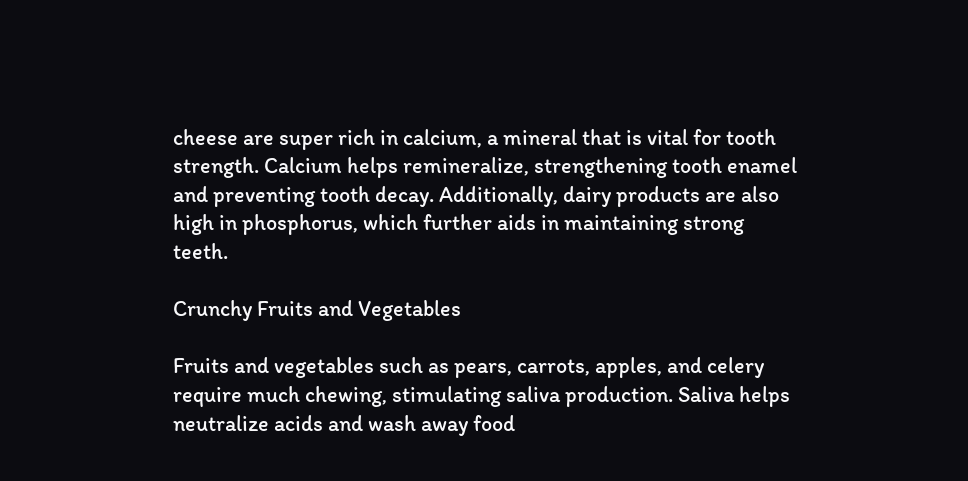cheese are super rich in calcium, a mineral that is vital for tooth strength. Calcium helps remineralize, strengthening tooth enamel and preventing tooth decay. Additionally, dairy products are also high in phosphorus, which further aids in maintaining strong teeth.

Crunchy Fruits and Vegetables

Fruits and vegetables such as pears, carrots, apples, and celery require much chewing, stimulating saliva production. Saliva helps neutralize acids and wash away food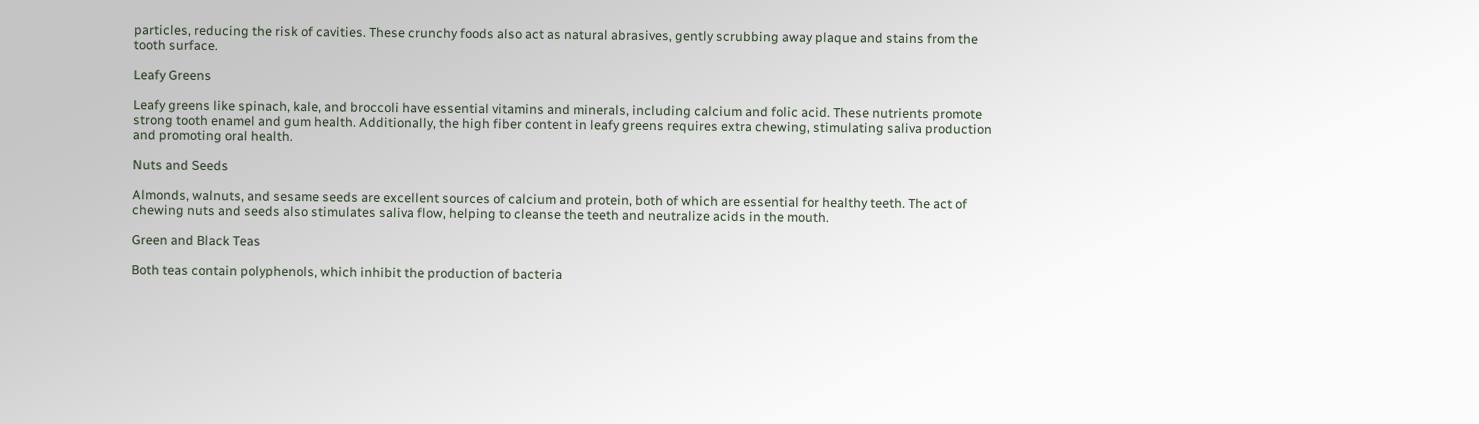particles, reducing the risk of cavities. These crunchy foods also act as natural abrasives, gently scrubbing away plaque and stains from the tooth surface.

Leafy Greens

Leafy greens like spinach, kale, and broccoli have essential vitamins and minerals, including calcium and folic acid. These nutrients promote strong tooth enamel and gum health. Additionally, the high fiber content in leafy greens requires extra chewing, stimulating saliva production and promoting oral health.

Nuts and Seeds

Almonds, walnuts, and sesame seeds are excellent sources of calcium and protein, both of which are essential for healthy teeth. The act of chewing nuts and seeds also stimulates saliva flow, helping to cleanse the teeth and neutralize acids in the mouth.

Green and Black Teas

Both teas contain polyphenols, which inhibit the production of bacteria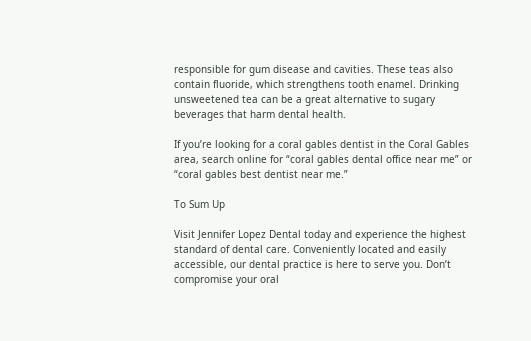responsible for gum disease and cavities. These teas also contain fluoride, which strengthens tooth enamel. Drinking unsweetened tea can be a great alternative to sugary beverages that harm dental health.

If you’re looking for a coral gables dentist in the Coral Gables area, search online for “coral gables dental office near me” or “coral gables best dentist near me.”

To Sum Up

Visit Jennifer Lopez Dental today and experience the highest standard of dental care. Conveniently located and easily accessible, our dental practice is here to serve you. Don’t compromise your oral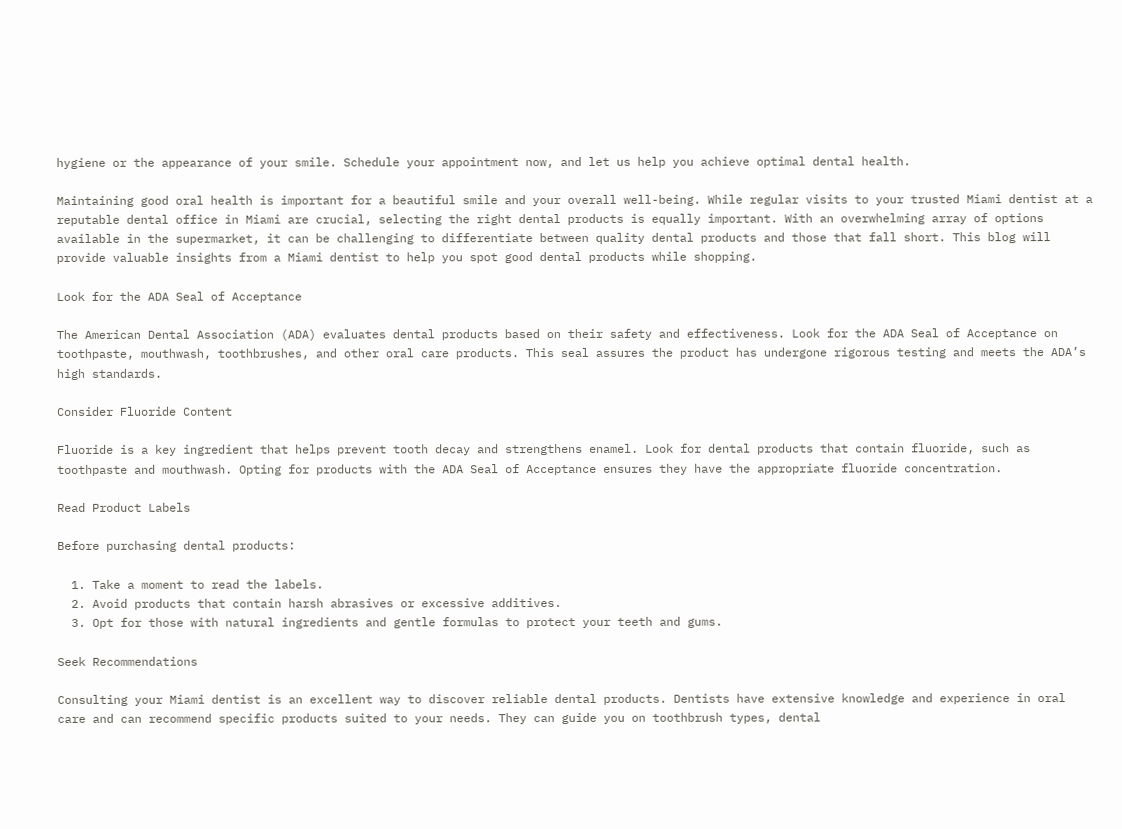hygiene or the appearance of your smile. Schedule your appointment now, and let us help you achieve optimal dental health.

Maintaining good oral health is important for a beautiful smile and your overall well-being. While regular visits to your trusted Miami dentist at a reputable dental office in Miami are crucial, selecting the right dental products is equally important. With an overwhelming array of options available in the supermarket, it can be challenging to differentiate between quality dental products and those that fall short. This blog will provide valuable insights from a Miami dentist to help you spot good dental products while shopping.

Look for the ADA Seal of Acceptance

The American Dental Association (ADA) evaluates dental products based on their safety and effectiveness. Look for the ADA Seal of Acceptance on toothpaste, mouthwash, toothbrushes, and other oral care products. This seal assures the product has undergone rigorous testing and meets the ADA’s high standards.

Consider Fluoride Content

Fluoride is a key ingredient that helps prevent tooth decay and strengthens enamel. Look for dental products that contain fluoride, such as toothpaste and mouthwash. Opting for products with the ADA Seal of Acceptance ensures they have the appropriate fluoride concentration.

Read Product Labels

Before purchasing dental products:

  1. Take a moment to read the labels.
  2. Avoid products that contain harsh abrasives or excessive additives.
  3. Opt for those with natural ingredients and gentle formulas to protect your teeth and gums.

Seek Recommendations

Consulting your Miami dentist is an excellent way to discover reliable dental products. Dentists have extensive knowledge and experience in oral care and can recommend specific products suited to your needs. They can guide you on toothbrush types, dental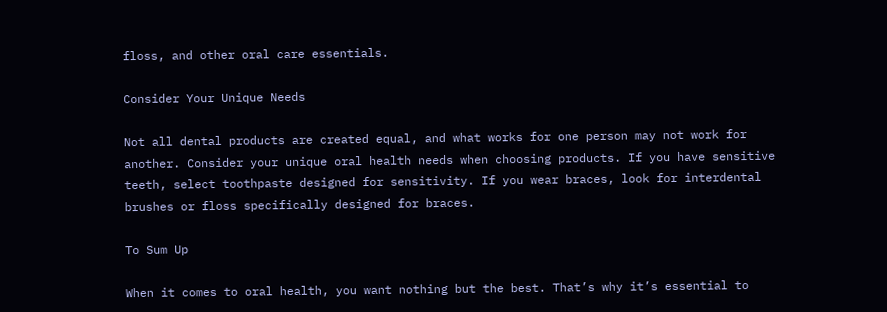floss, and other oral care essentials.

Consider Your Unique Needs

Not all dental products are created equal, and what works for one person may not work for another. Consider your unique oral health needs when choosing products. If you have sensitive teeth, select toothpaste designed for sensitivity. If you wear braces, look for interdental brushes or floss specifically designed for braces.

To Sum Up

When it comes to oral health, you want nothing but the best. That’s why it’s essential to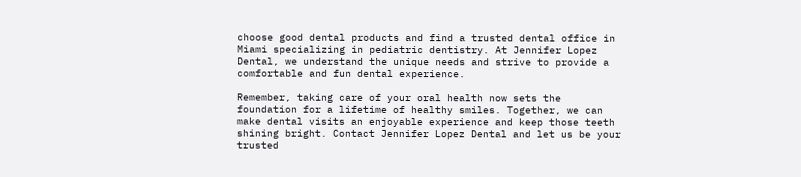choose good dental products and find a trusted dental office in Miami specializing in pediatric dentistry. At Jennifer Lopez Dental, we understand the unique needs and strive to provide a comfortable and fun dental experience.

Remember, taking care of your oral health now sets the foundation for a lifetime of healthy smiles. Together, we can make dental visits an enjoyable experience and keep those teeth shining bright. Contact Jennifer Lopez Dental and let us be your trusted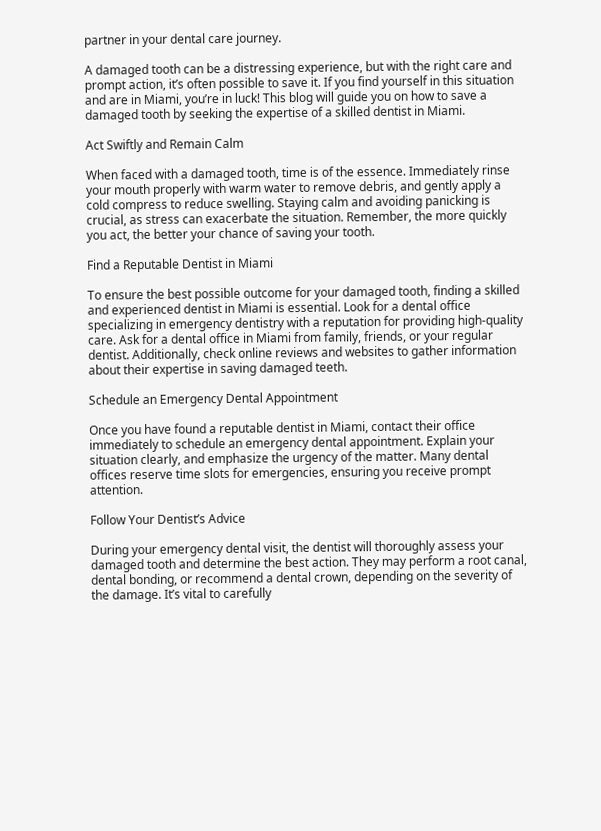partner in your dental care journey.

A damaged tooth can be a distressing experience, but with the right care and prompt action, it’s often possible to save it. If you find yourself in this situation and are in Miami, you’re in luck! This blog will guide you on how to save a damaged tooth by seeking the expertise of a skilled dentist in Miami.

Act Swiftly and Remain Calm

When faced with a damaged tooth, time is of the essence. Immediately rinse your mouth properly with warm water to remove debris, and gently apply a cold compress to reduce swelling. Staying calm and avoiding panicking is crucial, as stress can exacerbate the situation. Remember, the more quickly you act, the better your chance of saving your tooth.

Find a Reputable Dentist in Miami

To ensure the best possible outcome for your damaged tooth, finding a skilled and experienced dentist in Miami is essential. Look for a dental office specializing in emergency dentistry with a reputation for providing high-quality care. Ask for a dental office in Miami from family, friends, or your regular dentist. Additionally, check online reviews and websites to gather information about their expertise in saving damaged teeth.

Schedule an Emergency Dental Appointment

Once you have found a reputable dentist in Miami, contact their office immediately to schedule an emergency dental appointment. Explain your situation clearly, and emphasize the urgency of the matter. Many dental offices reserve time slots for emergencies, ensuring you receive prompt attention.

Follow Your Dentist’s Advice

During your emergency dental visit, the dentist will thoroughly assess your damaged tooth and determine the best action. They may perform a root canal, dental bonding, or recommend a dental crown, depending on the severity of the damage. It’s vital to carefully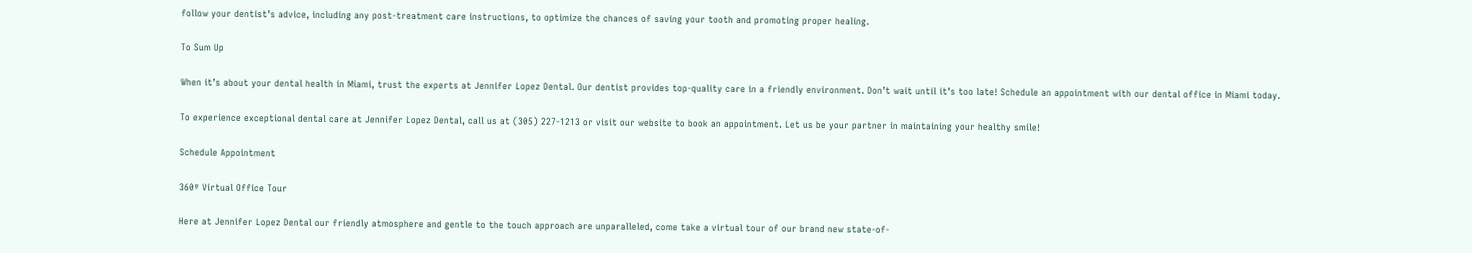follow your dentist’s advice, including any post-treatment care instructions, to optimize the chances of saving your tooth and promoting proper healing.

To Sum Up

When it’s about your dental health in Miami, trust the experts at Jennifer Lopez Dental. Our dentist provides top-quality care in a friendly environment. Don’t wait until it’s too late! Schedule an appointment with our dental office in Miami today.

To experience exceptional dental care at Jennifer Lopez Dental, call us at (305) 227-1213 or visit our website to book an appointment. Let us be your partner in maintaining your healthy smile!

Schedule Appointment

360º Virtual Office Tour

Here at Jennifer Lopez Dental our friendly atmosphere and gentle to the touch approach are unparalleled, come take a virtual tour of our brand new state-of-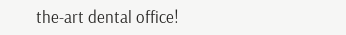the-art dental office!